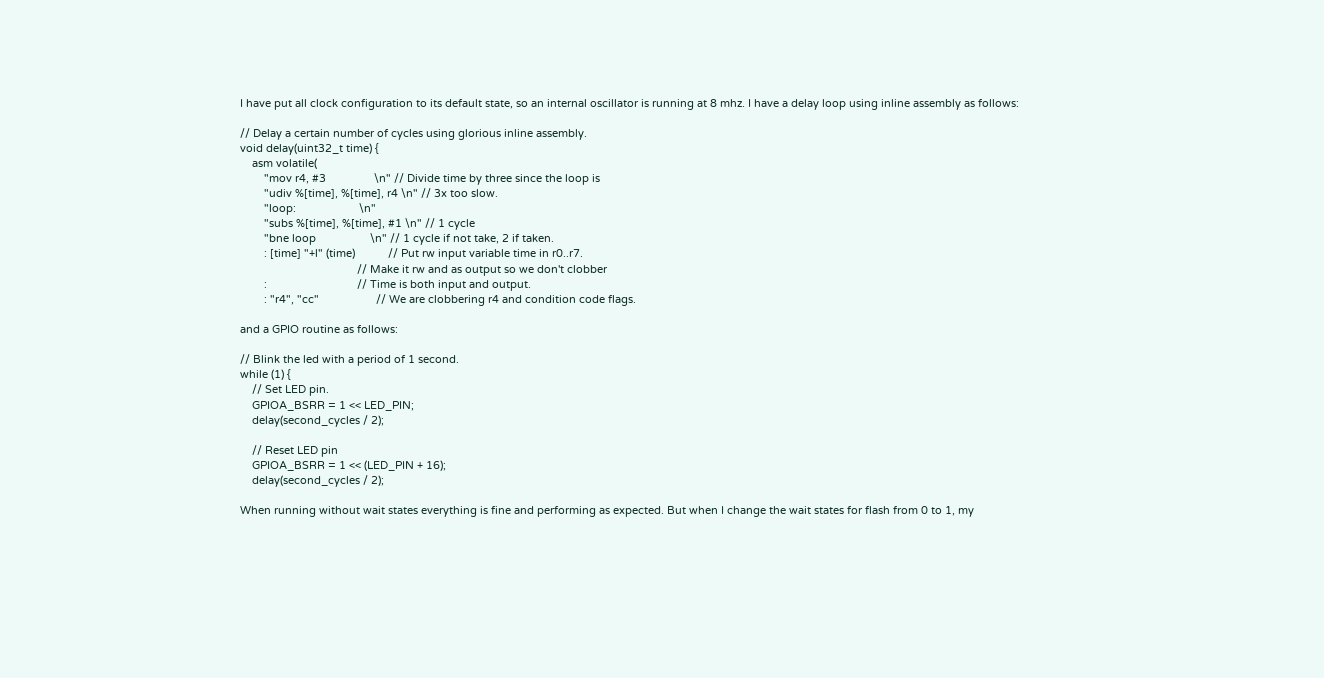I have put all clock configuration to its default state, so an internal oscillator is running at 8 mhz. I have a delay loop using inline assembly as follows:

// Delay a certain number of cycles using glorious inline assembly.
void delay(uint32_t time) {
    asm volatile(
        "mov r4, #3                \n" // Divide time by three since the loop is
        "udiv %[time], %[time], r4 \n" // 3x too slow.
        "loop:                     \n"
        "subs %[time], %[time], #1 \n" // 1 cycle
        "bne loop                  \n" // 1 cycle if not take, 2 if taken.
        : [time] "+l" (time)           // Put rw input variable time in r0..r7.
                                       // Make it rw and as output so we don't clobber
        :                              // Time is both input and output.
        : "r4", "cc"                   // We are clobbering r4 and condition code flags.

and a GPIO routine as follows:

// Blink the led with a period of 1 second.
while (1) {
    // Set LED pin.
    GPIOA_BSRR = 1 << LED_PIN;
    delay(second_cycles / 2);

    // Reset LED pin
    GPIOA_BSRR = 1 << (LED_PIN + 16);
    delay(second_cycles / 2);

When running without wait states everything is fine and performing as expected. But when I change the wait states for flash from 0 to 1, my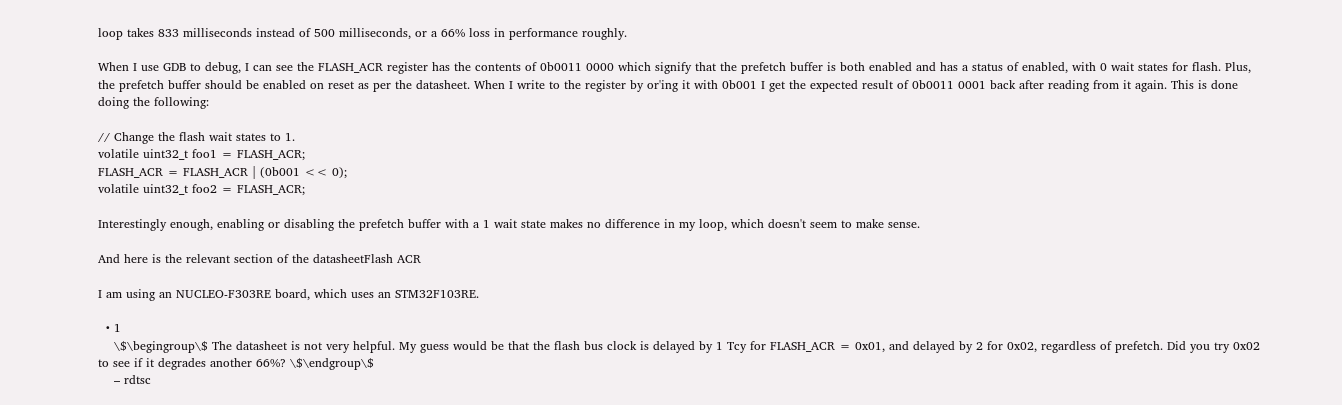loop takes 833 milliseconds instead of 500 milliseconds, or a 66% loss in performance roughly.

When I use GDB to debug, I can see the FLASH_ACR register has the contents of 0b0011 0000 which signify that the prefetch buffer is both enabled and has a status of enabled, with 0 wait states for flash. Plus, the prefetch buffer should be enabled on reset as per the datasheet. When I write to the register by or'ing it with 0b001 I get the expected result of 0b0011 0001 back after reading from it again. This is done doing the following:

// Change the flash wait states to 1.
volatile uint32_t foo1 = FLASH_ACR;
FLASH_ACR = FLASH_ACR | (0b001 << 0);
volatile uint32_t foo2 = FLASH_ACR;

Interestingly enough, enabling or disabling the prefetch buffer with a 1 wait state makes no difference in my loop, which doesn't seem to make sense.

And here is the relevant section of the datasheetFlash ACR

I am using an NUCLEO-F303RE board, which uses an STM32F103RE.

  • 1
    \$\begingroup\$ The datasheet is not very helpful. My guess would be that the flash bus clock is delayed by 1 Tcy for FLASH_ACR = 0x01, and delayed by 2 for 0x02, regardless of prefetch. Did you try 0x02 to see if it degrades another 66%? \$\endgroup\$
    – rdtsc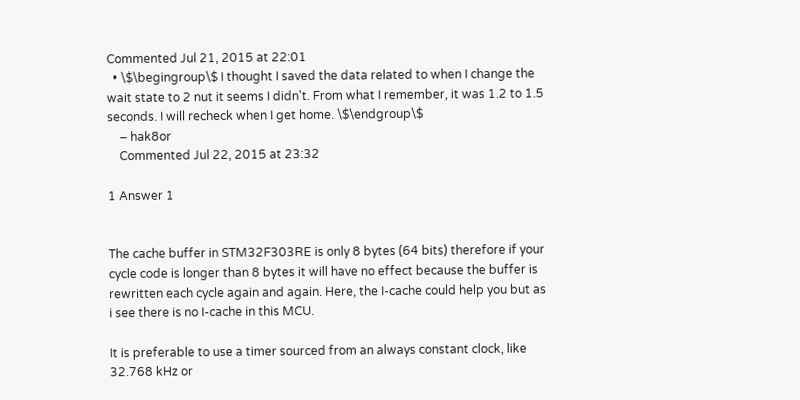Commented Jul 21, 2015 at 22:01
  • \$\begingroup\$ I thought I saved the data related to when I change the wait state to 2 nut it seems I didn't. From what I remember, it was 1.2 to 1.5 seconds. I will recheck when I get home. \$\endgroup\$
    – hak8or
    Commented Jul 22, 2015 at 23:32

1 Answer 1


The cache buffer in STM32F303RE is only 8 bytes (64 bits) therefore if your cycle code is longer than 8 bytes it will have no effect because the buffer is rewritten each cycle again and again. Here, the I-cache could help you but as i see there is no I-cache in this MCU.

It is preferable to use a timer sourced from an always constant clock, like 32.768 kHz or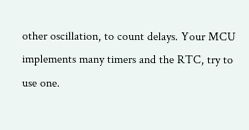other oscillation, to count delays. Your MCU implements many timers and the RTC, try to use one.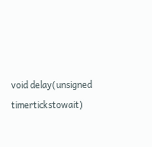void delay(unsigned timertickstowait)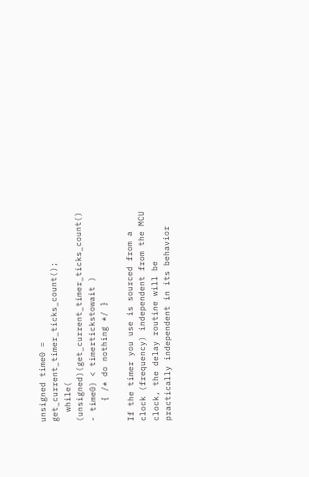unsigned time0 = get_current_timer_ticks_count();
  while( (unsigned)(get_current_timer_ticks_count() - time0) < timertickstowait )
    { /* do nothing */ }

If the timer you use is sourced from a clock (frequency) independent from the MCU clock, the delay routine will be practically independent in its behavior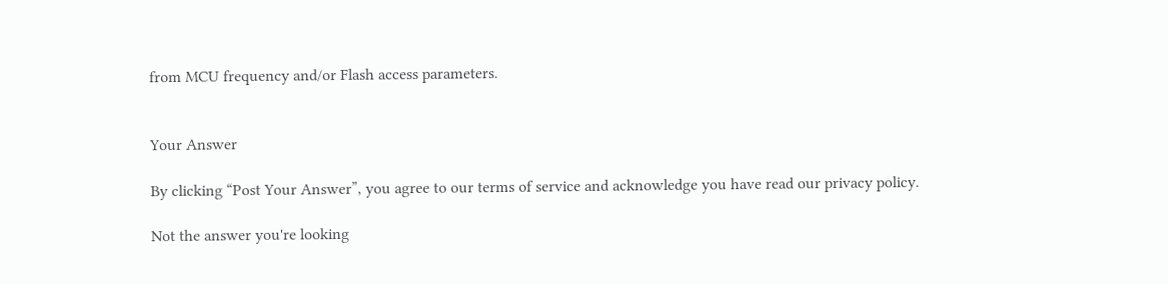from MCU frequency and/or Flash access parameters.


Your Answer

By clicking “Post Your Answer”, you agree to our terms of service and acknowledge you have read our privacy policy.

Not the answer you're looking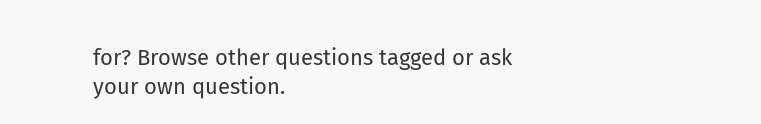for? Browse other questions tagged or ask your own question.